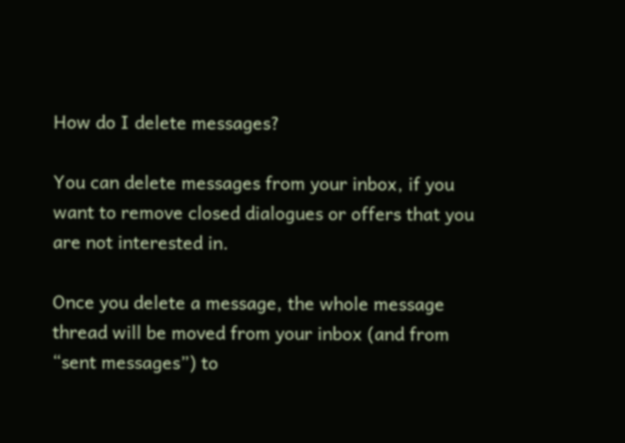How do I delete messages?

You can delete messages from your inbox, if you want to remove closed dialogues or offers that you are not interested in.

Once you delete a message, the whole message thread will be moved from your inbox (and from “sent messages”) to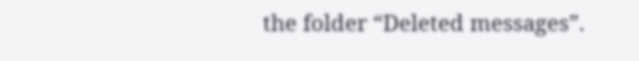the folder “Deleted messages”.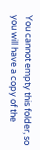You cannot empty this folder, so you will have a copy of the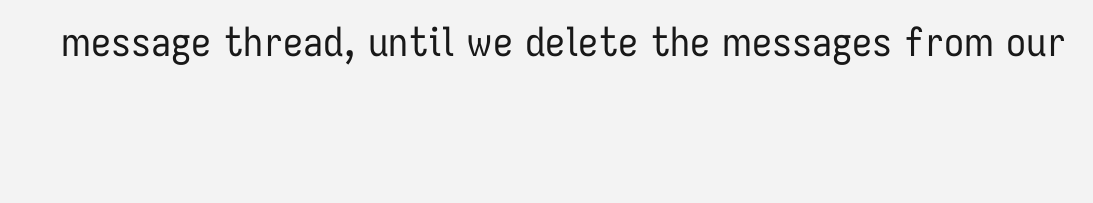message thread, until we delete the messages from our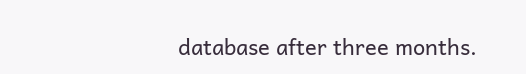database after three months.